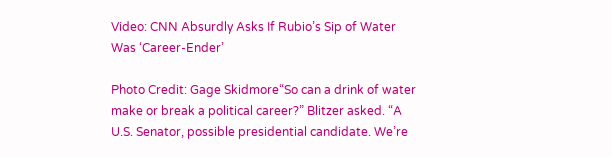Video: CNN Absurdly Asks If Rubio’s Sip of Water Was ‘Career-Ender’

Photo Credit: Gage Skidmore“So can a drink of water make or break a political career?” Blitzer asked. “A U.S. Senator, possible presidential candidate. We’re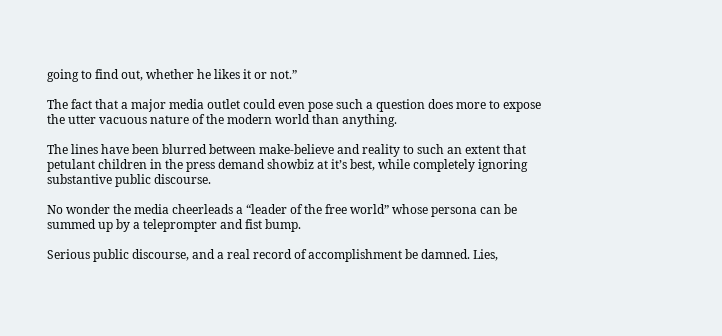going to find out, whether he likes it or not.”

The fact that a major media outlet could even pose such a question does more to expose the utter vacuous nature of the modern world than anything.

The lines have been blurred between make-believe and reality to such an extent that petulant children in the press demand showbiz at it’s best, while completely ignoring substantive public discourse.

No wonder the media cheerleads a “leader of the free world” whose persona can be summed up by a teleprompter and fist bump.

Serious public discourse, and a real record of accomplishment be damned. Lies,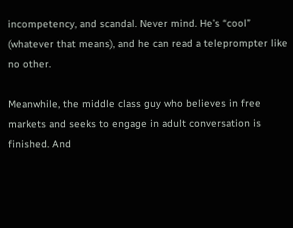incompetency, and scandal. Never mind. He’s “cool” (whatever that means), and he can read a teleprompter like no other.

Meanwhile, the middle class guy who believes in free markets and seeks to engage in adult conversation is finished. And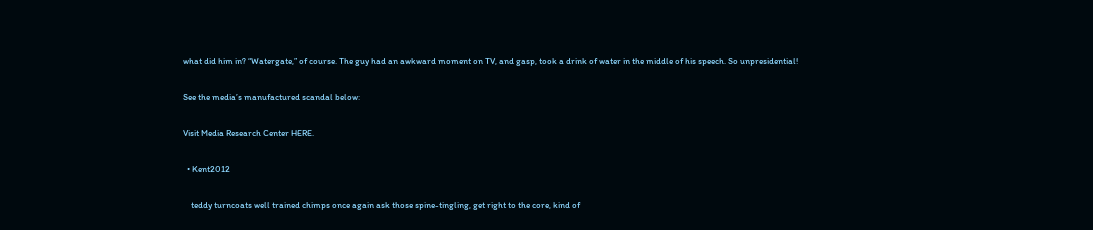what did him in? “Watergate,” of course. The guy had an awkward moment on TV, and gasp, took a drink of water in the middle of his speech. So unpresidential!

See the media’s manufactured scandal below:

Visit Media Research Center HERE.

  • Kent2012

    teddy turncoats well trained chimps once again ask those spine-tingling, get right to the core, kind of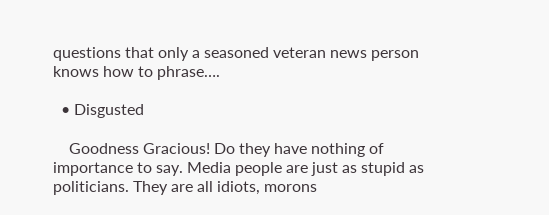questions that only a seasoned veteran news person knows how to phrase….

  • Disgusted

    Goodness Gracious! Do they have nothing of importance to say. Media people are just as stupid as politicians. They are all idiots, morons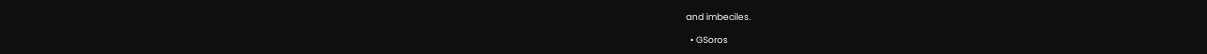and imbeciles.

  • GSoros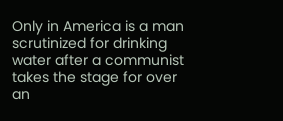Only in America is a man scrutinized for drinking water after a communist takes the stage for over an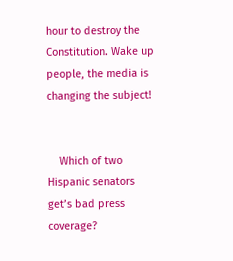hour to destroy the Constitution. Wake up people, the media is changing the subject!


    Which of two Hispanic senators get’s bad press coverage?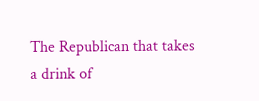The Republican that takes a drink of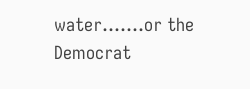water…….or the Democrat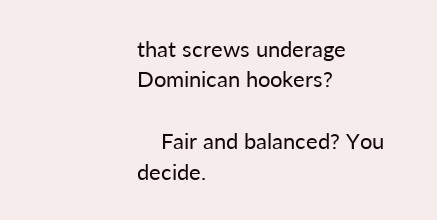that screws underage Dominican hookers?

    Fair and balanced? You decide.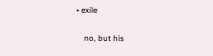• exile

    no, but his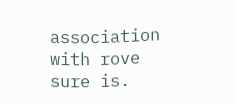association with rove sure is.